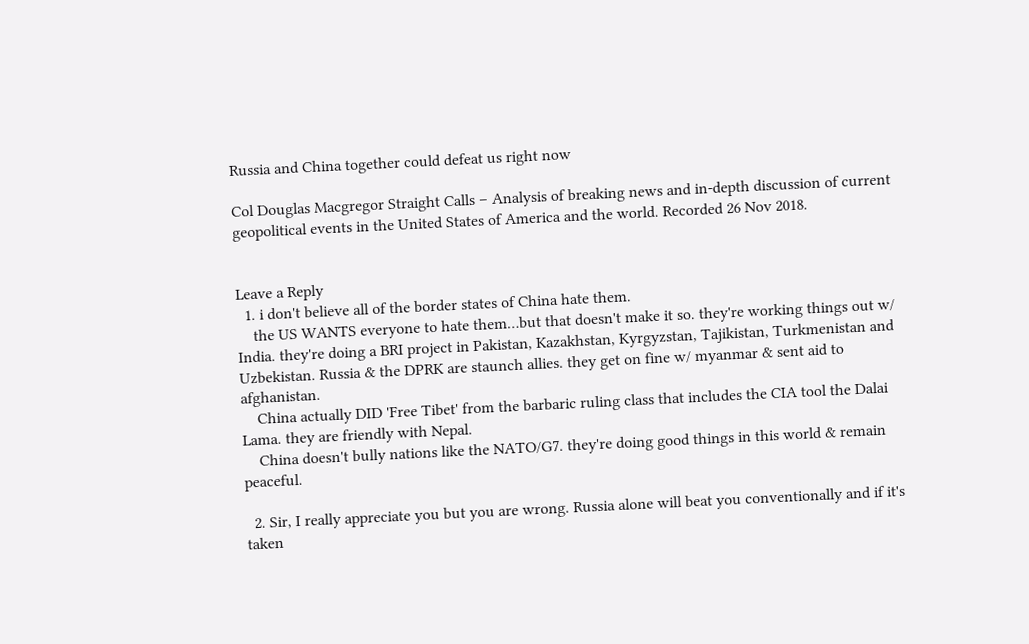Russia and China together could defeat us right now

Col Douglas Macgregor Straight Calls – Analysis of breaking news and in-depth discussion of current geopolitical events in the United States of America and the world. Recorded 26 Nov 2018.


Leave a Reply
  1. i don't believe all of the border states of China hate them.
    the US WANTS everyone to hate them…but that doesn't make it so. they're working things out w/ India. they're doing a BRI project in Pakistan, Kazakhstan, Kyrgyzstan, Tajikistan, Turkmenistan and Uzbekistan. Russia & the DPRK are staunch allies. they get on fine w/ myanmar & sent aid to afghanistan.
    China actually DID 'Free Tibet' from the barbaric ruling class that includes the CIA tool the Dalai Lama. they are friendly with Nepal.
    China doesn't bully nations like the NATO/G7. they're doing good things in this world & remain peaceful.

  2. Sir, I really appreciate you but you are wrong. Russia alone will beat you conventionally and if it's taken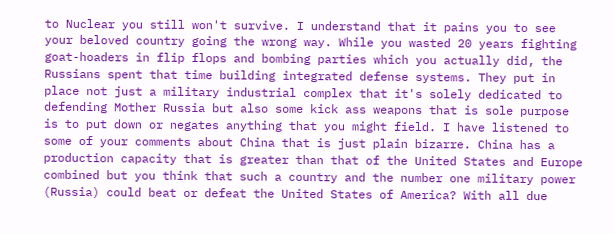to Nuclear you still won't survive. I understand that it pains you to see your beloved country going the wrong way. While you wasted 20 years fighting goat-hoaders in flip flops and bombing parties which you actually did, the Russians spent that time building integrated defense systems. They put in place not just a military industrial complex that it's solely dedicated to defending Mother Russia but also some kick ass weapons that is sole purpose is to put down or negates anything that you might field. I have listened to some of your comments about China that is just plain bizarre. China has a production capacity that is greater than that of the United States and Europe combined but you think that such a country and the number one military power (Russia) could beat or defeat the United States of America? With all due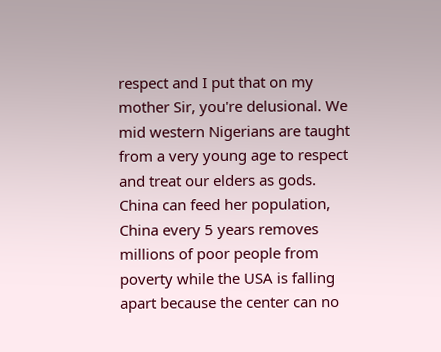respect and I put that on my mother Sir, you're delusional. We mid western Nigerians are taught from a very young age to respect and treat our elders as gods. China can feed her population, China every 5 years removes millions of poor people from poverty while the USA is falling apart because the center can no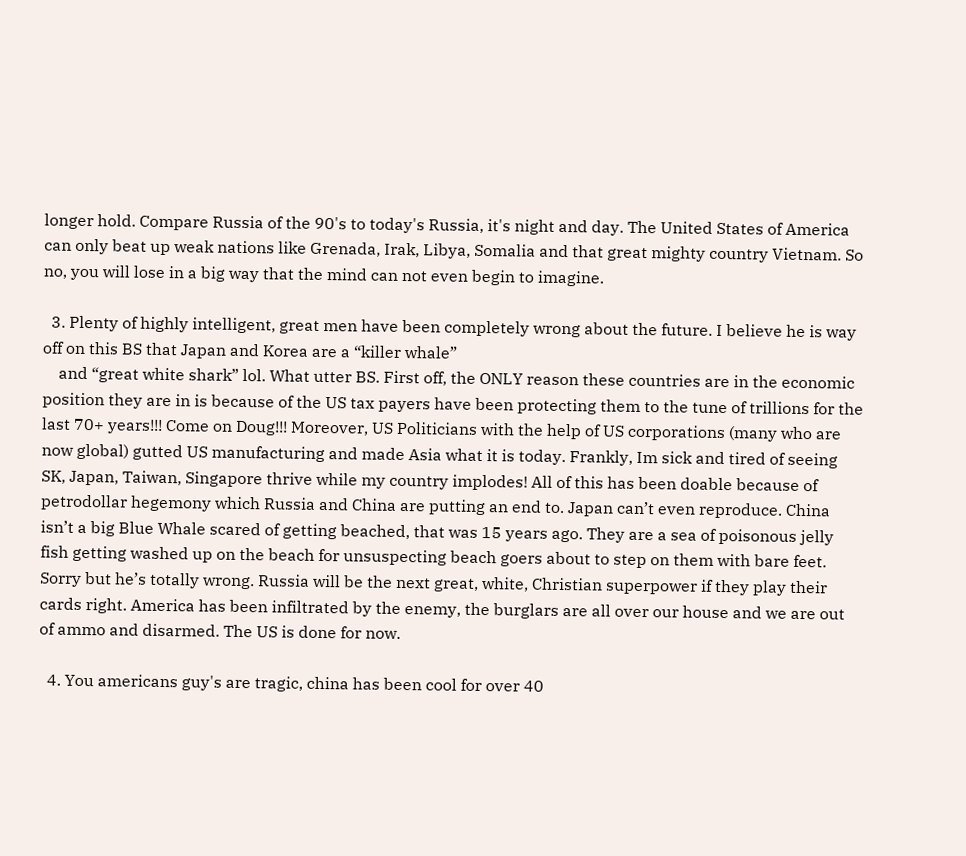longer hold. Compare Russia of the 90's to today's Russia, it's night and day. The United States of America can only beat up weak nations like Grenada, Irak, Libya, Somalia and that great mighty country Vietnam. So no, you will lose in a big way that the mind can not even begin to imagine.

  3. Plenty of highly intelligent, great men have been completely wrong about the future. I believe he is way off on this BS that Japan and Korea are a “killer whale”
    and “great white shark” lol. What utter BS. First off, the ONLY reason these countries are in the economic position they are in is because of the US tax payers have been protecting them to the tune of trillions for the last 70+ years!!! Come on Doug!!! Moreover, US Politicians with the help of US corporations (many who are now global) gutted US manufacturing and made Asia what it is today. Frankly, Im sick and tired of seeing SK, Japan, Taiwan, Singapore thrive while my country implodes! All of this has been doable because of petrodollar hegemony which Russia and China are putting an end to. Japan can’t even reproduce. China isn’t a big Blue Whale scared of getting beached, that was 15 years ago. They are a sea of poisonous jelly fish getting washed up on the beach for unsuspecting beach goers about to step on them with bare feet. Sorry but he’s totally wrong. Russia will be the next great, white, Christian superpower if they play their cards right. America has been infiltrated by the enemy, the burglars are all over our house and we are out of ammo and disarmed. The US is done for now.

  4. You americans guy's are tragic, china has been cool for over 40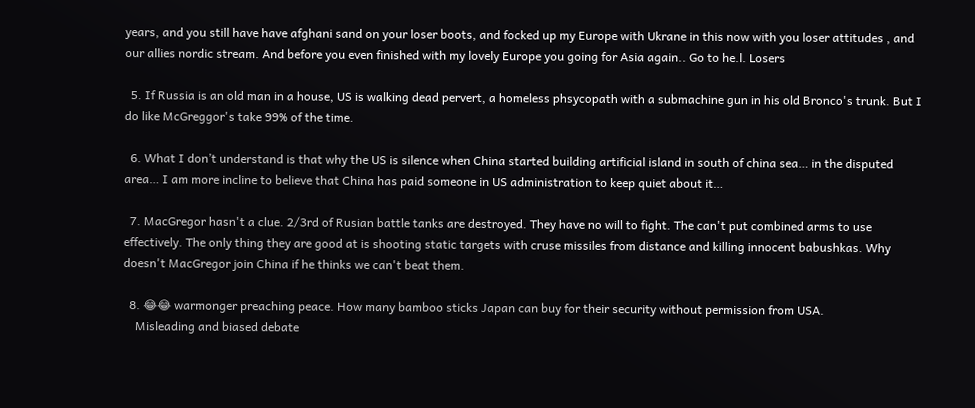years, and you still have have afghani sand on your loser boots, and focked up my Europe with Ukrane in this now with you loser attitudes , and our allies nordic stream. And before you even finished with my lovely Europe you going for Asia again.. Go to he.l. Losers

  5. If Russia is an old man in a house, US is walking dead pervert, a homeless phsycopath with a submachine gun in his old Bronco's trunk. But I do like McGreggor's take 99% of the time.

  6. What I don’t understand is that why the US is silence when China started building artificial island in south of china sea… in the disputed area… I am more incline to believe that China has paid someone in US administration to keep quiet about it…

  7. MacGregor hasn't a clue. 2/3rd of Rusian battle tanks are destroyed. They have no will to fight. The can't put combined arms to use effectively. The only thing they are good at is shooting static targets with cruse missiles from distance and killing innocent babushkas. Why doesn't MacGregor join China if he thinks we can't beat them.

  8. 😂😂 warmonger preaching peace. How many bamboo sticks Japan can buy for their security without permission from USA.
    Misleading and biased debate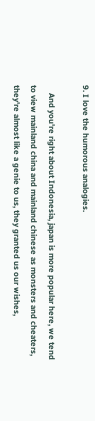9. I love the humorous analogies.

    And you're right about Indonesia, japan is more popular here, we tend to view mainland china and mainland chinese as monsters and cheaters, they're almost like a genie to us, they granted us our wishes,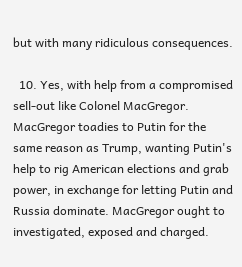but with many ridiculous consequences.

  10. Yes, with help from a compromised sell-out like Colonel MacGregor. MacGregor toadies to Putin for the same reason as Trump, wanting Putin's help to rig American elections and grab power, in exchange for letting Putin and Russia dominate. MacGregor ought to investigated, exposed and charged.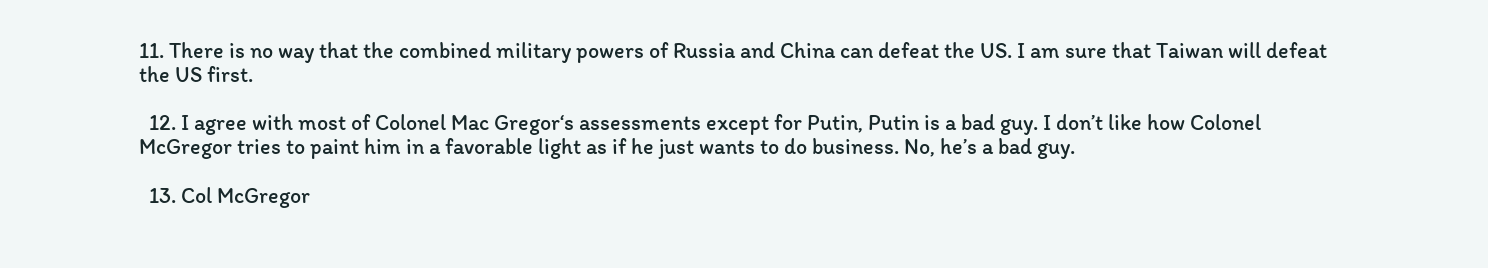11. There is no way that the combined military powers of Russia and China can defeat the US. I am sure that Taiwan will defeat the US first.

  12. I agree with most of Colonel Mac Gregor‘s assessments except for Putin, Putin is a bad guy. I don’t like how Colonel McGregor tries to paint him in a favorable light as if he just wants to do business. No, he’s a bad guy.

  13. Col McGregor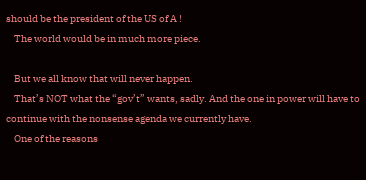should be the president of the US of A !
    The world would be in much more piece.

    But we all know that will never happen.
    That’s NOT what the “gov’t” wants, sadly. And the one in power will have to continue with the nonsense agenda we currently have.
    One of the reasons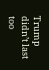Trump didn’t last too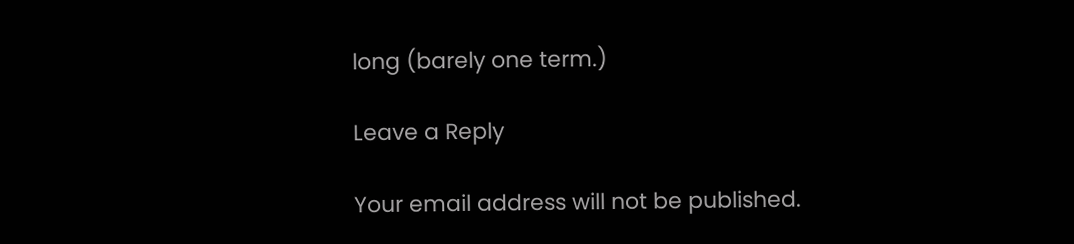long (barely one term.)

Leave a Reply

Your email address will not be published.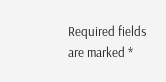Required fields are marked *